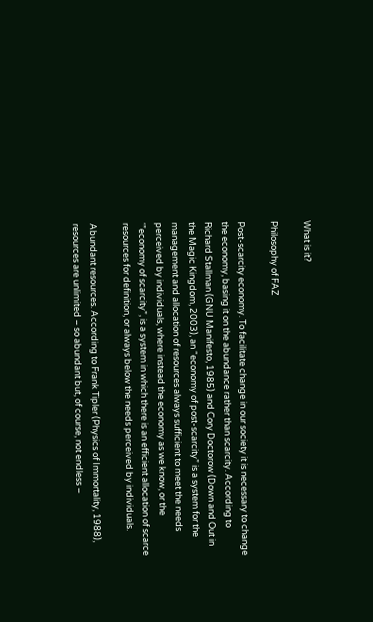What is it?

Philosophy of FAZ

Post-scarcity economy. To facilitate change in our society it is necessary to change the economy, basing it on the abundance rather than scarcity. According to Richard Stallman (GNU Manifesto, 1985) and Cory Doctorow (Down and Out in the Magic Kingdom, 2003), an “economy of post-scarcity” is a system for the management and allocation of resources always sufficient to meet the needs perceived by individuals, where instead the economy as we know, or the ‘”economy of scarcity”, is a system in which there is an efficient allocation of scarce resources for definition, or always below the needs perceived by individuals.

Abundant resources. According to Frank Tipler (Physics of Immortality, 1988), resources are unlimited – so abundant but, of course, not endless –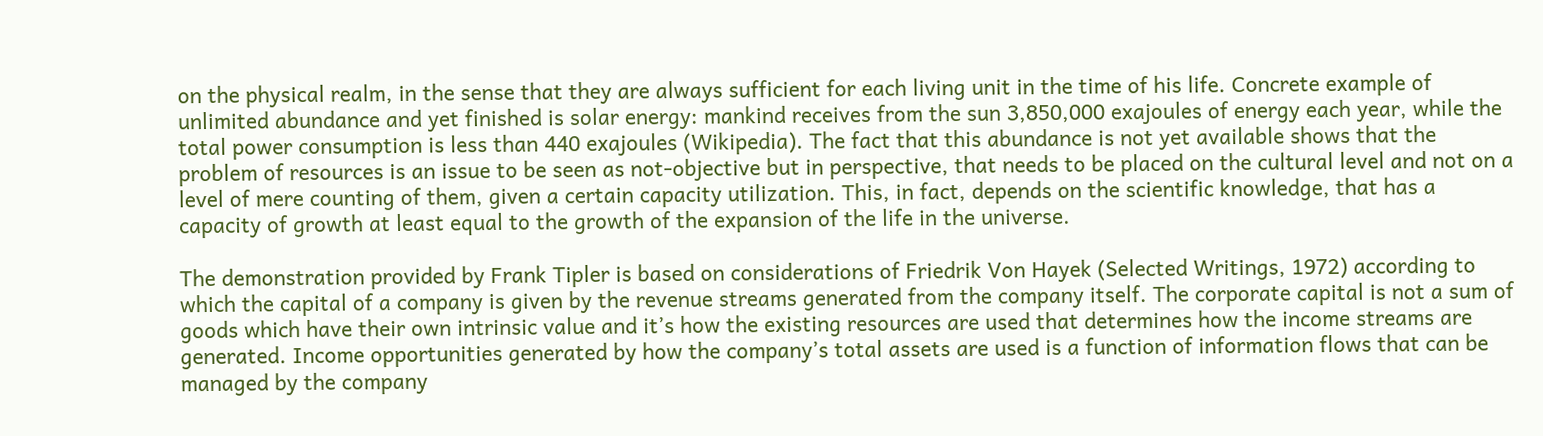on the physical realm, in the sense that they are always sufficient for each living unit in the time of his life. Concrete example of unlimited abundance and yet finished is solar energy: mankind receives from the sun 3,850,000 exajoules of energy each year, while the total power consumption is less than 440 exajoules (Wikipedia). The fact that this abundance is not yet available shows that the problem of resources is an issue to be seen as not-objective but in perspective, that needs to be placed on the cultural level and not on a level of mere counting of them, given a certain capacity utilization. This, in fact, depends on the scientific knowledge, that has a capacity of growth at least equal to the growth of the expansion of the life in the universe.

The demonstration provided by Frank Tipler is based on considerations of Friedrik Von Hayek (Selected Writings, 1972) according to which the capital of a company is given by the revenue streams generated from the company itself. The corporate capital is not a sum of goods which have their own intrinsic value and it’s how the existing resources are used that determines how the income streams are generated. Income opportunities generated by how the company’s total assets are used is a function of information flows that can be managed by the company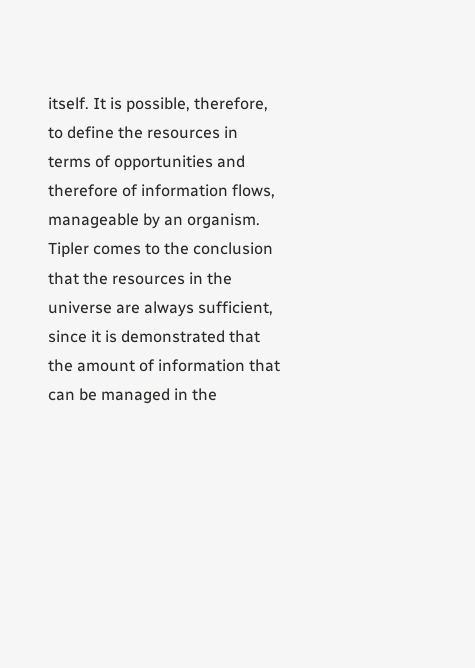itself. It is possible, therefore, to define the resources in terms of opportunities and therefore of information flows, manageable by an organism. Tipler comes to the conclusion that the resources in the universe are always sufficient, since it is demonstrated that the amount of information that can be managed in the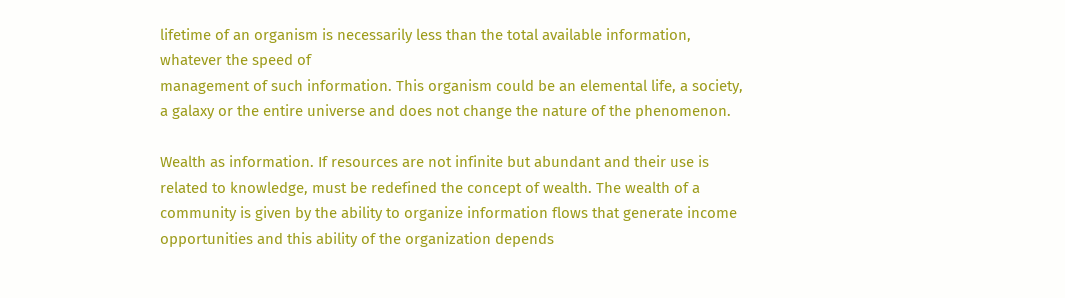lifetime of an organism is necessarily less than the total available information, whatever the speed of
management of such information. This organism could be an elemental life, a society, a galaxy or the entire universe and does not change the nature of the phenomenon.

Wealth as information. If resources are not infinite but abundant and their use is related to knowledge, must be redefined the concept of wealth. The wealth of a community is given by the ability to organize information flows that generate income opportunities and this ability of the organization depends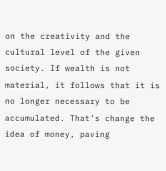on the creativity and the cultural level of the given society. If wealth is not material, it follows that it is no longer necessary to be accumulated. That’s change the idea of money, paving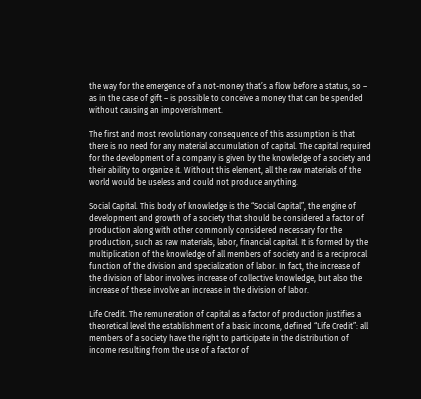the way for the emergence of a not-money that’s a flow before a status, so – as in the case of gift – is possible to conceive a money that can be spended without causing an impoverishment.

The first and most revolutionary consequence of this assumption is that there is no need for any material accumulation of capital. The capital required for the development of a company is given by the knowledge of a society and their ability to organize it. Without this element, all the raw materials of the world would be useless and could not produce anything.

Social Capital. This body of knowledge is the “Social Capital”, the engine of development and growth of a society that should be considered a factor of production along with other commonly considered necessary for the production, such as raw materials, labor, financial capital. It is formed by the multiplication of the knowledge of all members of society and is a reciprocal function of the division and specialization of labor. In fact, the increase of the division of labor involves increase of collective knowledge, but also the increase of these involve an increase in the division of labor.

Life Credit. The remuneration of capital as a factor of production justifies a theoretical level the establishment of a basic income, defined “Life Credit”: all members of a society have the right to participate in the distribution of income resulting from the use of a factor of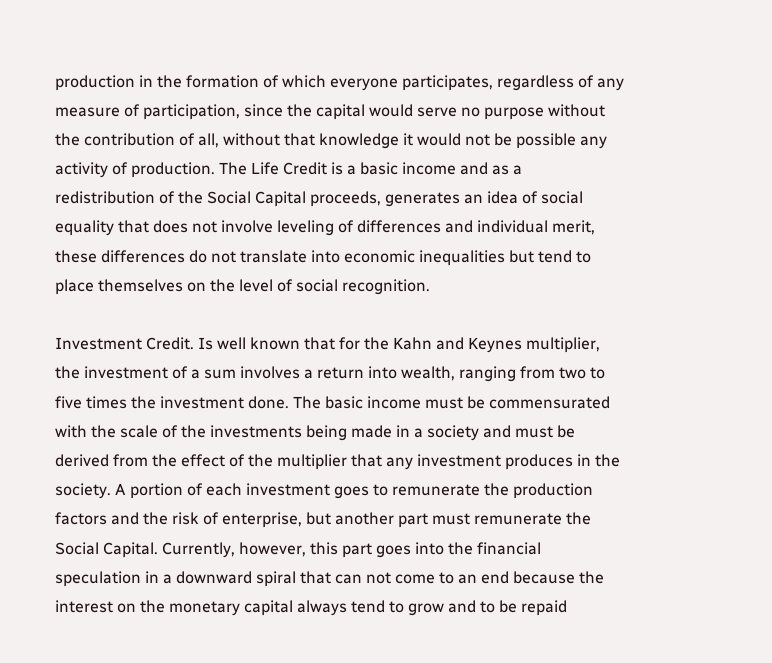production in the formation of which everyone participates, regardless of any measure of participation, since the capital would serve no purpose without the contribution of all, without that knowledge it would not be possible any activity of production. The Life Credit is a basic income and as a redistribution of the Social Capital proceeds, generates an idea of social equality that does not involve leveling of differences and individual merit, these differences do not translate into economic inequalities but tend to place themselves on the level of social recognition.

Investment Credit. Is well known that for the Kahn and Keynes multiplier, the investment of a sum involves a return into wealth, ranging from two to five times the investment done. The basic income must be commensurated with the scale of the investments being made in a society and must be derived from the effect of the multiplier that any investment produces in the society. A portion of each investment goes to remunerate the production factors and the risk of enterprise, but another part must remunerate the Social Capital. Currently, however, this part goes into the financial speculation in a downward spiral that can not come to an end because the interest on the monetary capital always tend to grow and to be repaid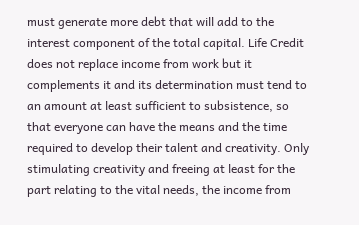must generate more debt that will add to the interest component of the total capital. Life Credit does not replace income from work but it complements it and its determination must tend to an amount at least sufficient to subsistence, so that everyone can have the means and the time required to develop their talent and creativity. Only stimulating creativity and freeing at least for the part relating to the vital needs, the income from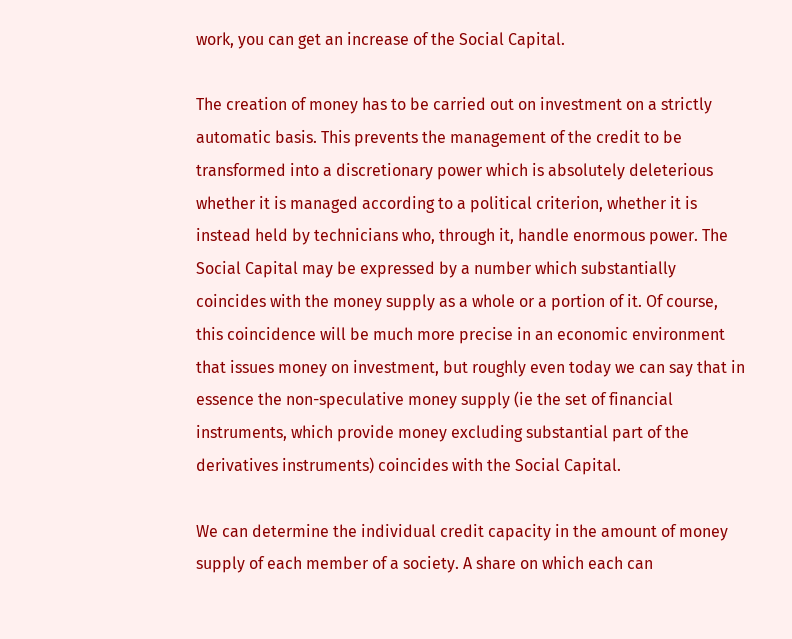work, you can get an increase of the Social Capital.

The creation of money has to be carried out on investment on a strictly automatic basis. This prevents the management of the credit to be transformed into a discretionary power which is absolutely deleterious whether it is managed according to a political criterion, whether it is instead held by technicians who, through it, handle enormous power. The Social Capital may be expressed by a number which substantially coincides with the money supply as a whole or a portion of it. Of course, this coincidence will be much more precise in an economic environment that issues money on investment, but roughly even today we can say that in essence the non-speculative money supply (ie the set of financial instruments, which provide money excluding substantial part of the derivatives instruments) coincides with the Social Capital.

We can determine the individual credit capacity in the amount of money supply of each member of a society. A share on which each can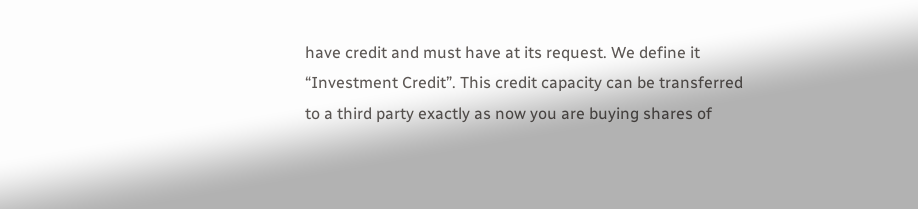have credit and must have at its request. We define it “Investment Credit”. This credit capacity can be transferred to a third party exactly as now you are buying shares of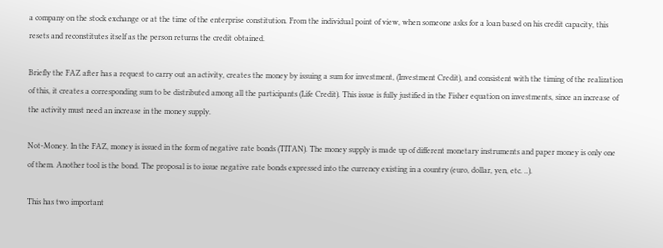a company on the stock exchange or at the time of the enterprise constitution. From the individual point of view, when someone asks for a loan based on his credit capacity, this resets and reconstitutes itself as the person returns the credit obtained.

Briefly the FAZ after has a request to carry out an activity, creates the money by issuing a sum for investment, (Investment Credit), and consistent with the timing of the realization of this, it creates a corresponding sum to be distributed among all the participants (Life Credit). This issue is fully justified in the Fisher equation on investments, since an increase of the activity must need an increase in the money supply.

Not-Money. In the FAZ, money is issued in the form of negative rate bonds (TITAN). The money supply is made up of different monetary instruments and paper money is only one of them. Another tool is the bond. The proposal is to issue negative rate bonds expressed into the currency existing in a country (euro, dollar, yen, etc. ..).

This has two important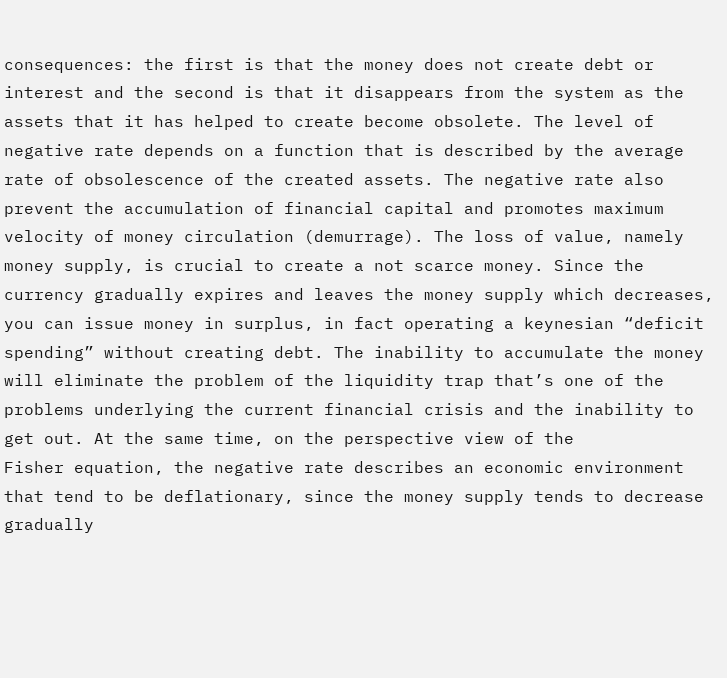consequences: the first is that the money does not create debt or interest and the second is that it disappears from the system as the assets that it has helped to create become obsolete. The level of negative rate depends on a function that is described by the average rate of obsolescence of the created assets. The negative rate also prevent the accumulation of financial capital and promotes maximum velocity of money circulation (demurrage). The loss of value, namely money supply, is crucial to create a not scarce money. Since the currency gradually expires and leaves the money supply which decreases, you can issue money in surplus, in fact operating a keynesian “deficit spending” without creating debt. The inability to accumulate the money will eliminate the problem of the liquidity trap that’s one of the problems underlying the current financial crisis and the inability to get out. At the same time, on the perspective view of the
Fisher equation, the negative rate describes an economic environment that tend to be deflationary, since the money supply tends to decrease gradually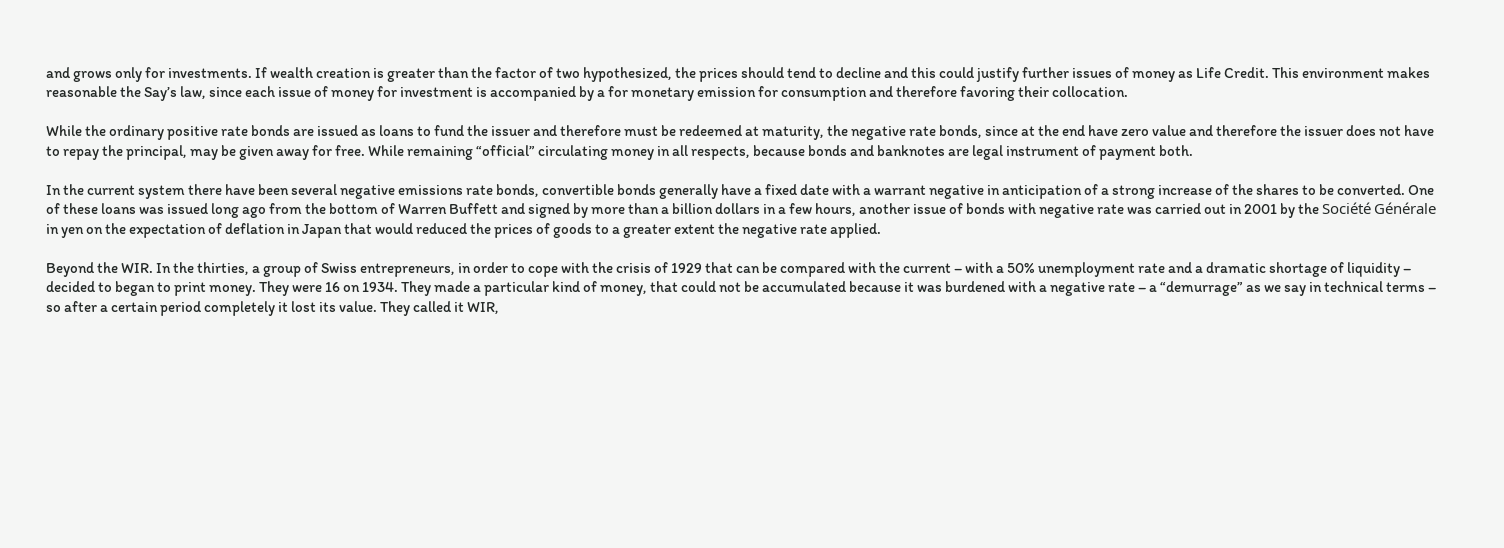and grows only for investments. If wealth creation is greater than the factor of two hypothesized, the prices should tend to decline and this could justify further issues of money as Life Credit. This environment makes reasonable the Say’s law, since each issue of money for investment is accompanied by a for monetary emission for consumption and therefore favoring their collocation.

While the ordinary positive rate bonds are issued as loans to fund the issuer and therefore must be redeemed at maturity, the negative rate bonds, since at the end have zero value and therefore the issuer does not have to repay the principal, may be given away for free. While remaining “official” circulating money in all respects, because bonds and banknotes are legal instrument of payment both.

In the current system there have been several negative emissions rate bonds, convertible bonds generally have a fixed date with a warrant negative in anticipation of a strong increase of the shares to be converted. One of these loans was issued long ago from the bottom of Warren Buffett and signed by more than a billion dollars in a few hours, another issue of bonds with negative rate was carried out in 2001 by the Société Générale in yen on the expectation of deflation in Japan that would reduced the prices of goods to a greater extent the negative rate applied.

Beyond the WIR. In the thirties, a group of Swiss entrepreneurs, in order to cope with the crisis of 1929 that can be compared with the current – with a 50% unemployment rate and a dramatic shortage of liquidity – decided to began to print money. They were 16 on 1934. They made a particular kind of money, that could not be accumulated because it was burdened with a negative rate – a “demurrage” as we say in technical terms – so after a certain period completely it lost its value. They called it WIR,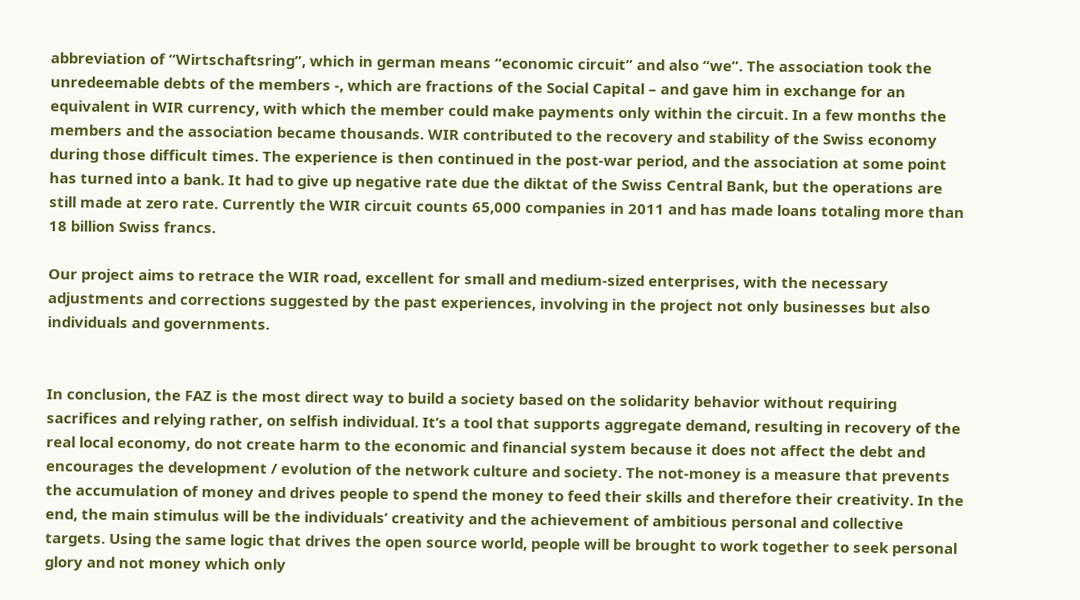abbreviation of “Wirtschaftsring”, which in german means “economic circuit” and also “we”. The association took the unredeemable debts of the members -, which are fractions of the Social Capital – and gave him in exchange for an equivalent in WIR currency, with which the member could make payments only within the circuit. In a few months the members and the association became thousands. WIR contributed to the recovery and stability of the Swiss economy during those difficult times. The experience is then continued in the post-war period, and the association at some point has turned into a bank. It had to give up negative rate due the diktat of the Swiss Central Bank, but the operations are still made at zero rate. Currently the WIR circuit counts 65,000 companies in 2011 and has made loans totaling more than 18 billion Swiss francs.

Our project aims to retrace the WIR road, excellent for small and medium-sized enterprises, with the necessary adjustments and corrections suggested by the past experiences, involving in the project not only businesses but also individuals and governments.


In conclusion, the FAZ is the most direct way to build a society based on the solidarity behavior without requiring sacrifices and relying rather, on selfish individual. It’s a tool that supports aggregate demand, resulting in recovery of the real local economy, do not create harm to the economic and financial system because it does not affect the debt and encourages the development / evolution of the network culture and society. The not-money is a measure that prevents the accumulation of money and drives people to spend the money to feed their skills and therefore their creativity. In the end, the main stimulus will be the individuals’ creativity and the achievement of ambitious personal and collective targets. Using the same logic that drives the open source world, people will be brought to work together to seek personal glory and not money which only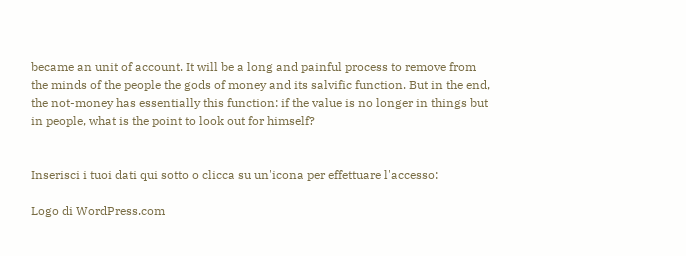became an unit of account. It will be a long and painful process to remove from the minds of the people the gods of money and its salvific function. But in the end, the not-money has essentially this function: if the value is no longer in things but in people, what is the point to look out for himself?


Inserisci i tuoi dati qui sotto o clicca su un'icona per effettuare l'accesso:

Logo di WordPress.com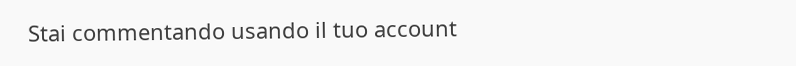Stai commentando usando il tuo account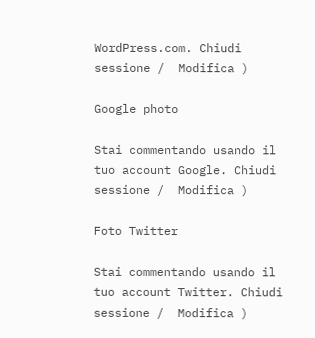WordPress.com. Chiudi sessione /  Modifica )

Google photo

Stai commentando usando il tuo account Google. Chiudi sessione /  Modifica )

Foto Twitter

Stai commentando usando il tuo account Twitter. Chiudi sessione /  Modifica )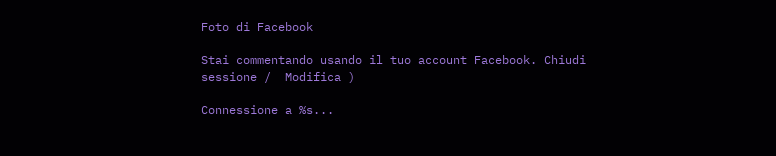Foto di Facebook

Stai commentando usando il tuo account Facebook. Chiudi sessione /  Modifica )

Connessione a %s...